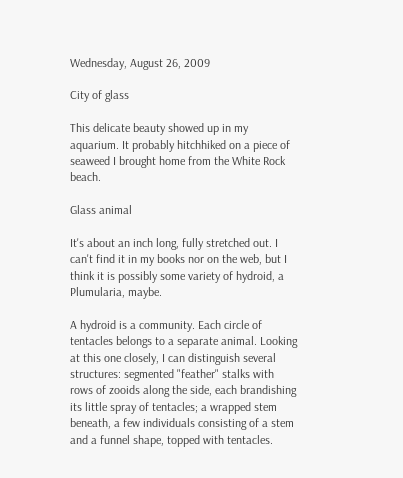Wednesday, August 26, 2009

City of glass

This delicate beauty showed up in my aquarium. It probably hitchhiked on a piece of seaweed I brought home from the White Rock beach.

Glass animal

It's about an inch long, fully stretched out. I can't find it in my books nor on the web, but I think it is possibly some variety of hydroid, a Plumularia, maybe.

A hydroid is a community. Each circle of tentacles belongs to a separate animal. Looking at this one closely, I can distinguish several structures: segmented "feather" stalks with rows of zooids along the side, each brandishing its little spray of tentacles; a wrapped stem beneath, a few individuals consisting of a stem and a funnel shape, topped with tentacles.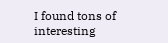I found tons of interesting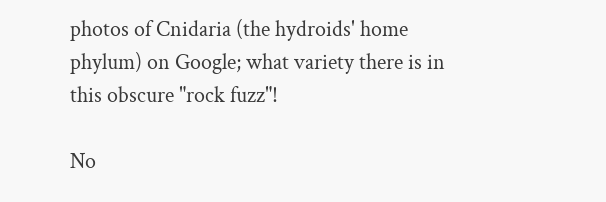photos of Cnidaria (the hydroids' home phylum) on Google; what variety there is in this obscure "rock fuzz"!

No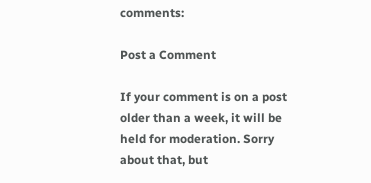comments:

Post a Comment

If your comment is on a post older than a week, it will be held for moderation. Sorry about that, but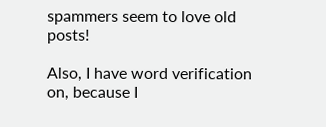spammers seem to love old posts!

Also, I have word verification on, because I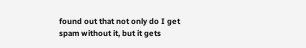found out that not only do I get spam without it, but it gets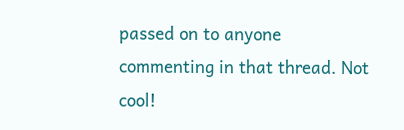passed on to anyone commenting in that thread. Not cool!